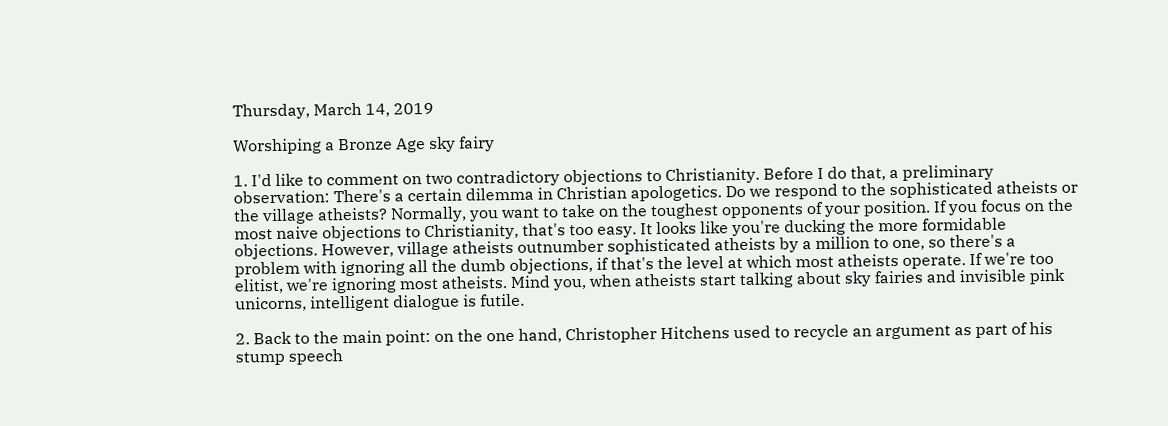Thursday, March 14, 2019

Worshiping a Bronze Age sky fairy

1. I'd like to comment on two contradictory objections to Christianity. Before I do that, a preliminary observation: There's a certain dilemma in Christian apologetics. Do we respond to the sophisticated atheists or the village atheists? Normally, you want to take on the toughest opponents of your position. If you focus on the most naive objections to Christianity, that's too easy. It looks like you're ducking the more formidable objections. However, village atheists outnumber sophisticated atheists by a million to one, so there's a problem with ignoring all the dumb objections, if that's the level at which most atheists operate. If we're too elitist, we're ignoring most atheists. Mind you, when atheists start talking about sky fairies and invisible pink unicorns, intelligent dialogue is futile.

2. Back to the main point: on the one hand, Christopher Hitchens used to recycle an argument as part of his stump speech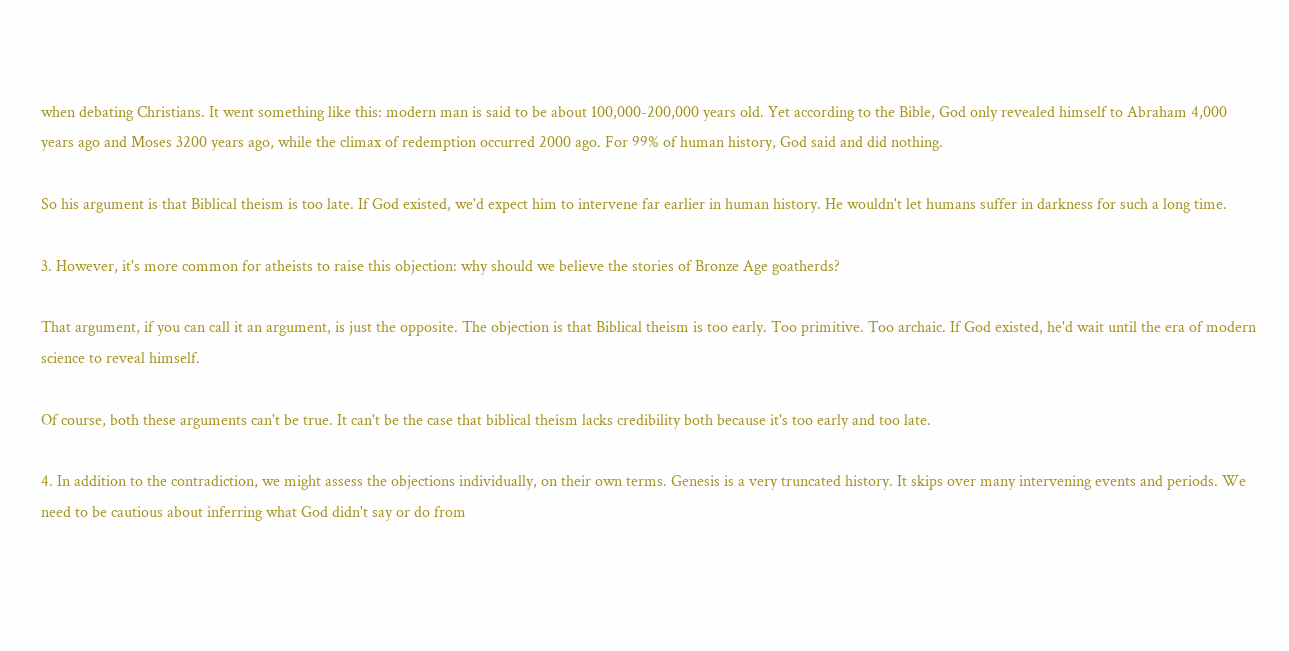when debating Christians. It went something like this: modern man is said to be about 100,000-200,000 years old. Yet according to the Bible, God only revealed himself to Abraham 4,000 years ago and Moses 3200 years ago, while the climax of redemption occurred 2000 ago. For 99% of human history, God said and did nothing.

So his argument is that Biblical theism is too late. If God existed, we'd expect him to intervene far earlier in human history. He wouldn't let humans suffer in darkness for such a long time.

3. However, it's more common for atheists to raise this objection: why should we believe the stories of Bronze Age goatherds?

That argument, if you can call it an argument, is just the opposite. The objection is that Biblical theism is too early. Too primitive. Too archaic. If God existed, he'd wait until the era of modern science to reveal himself.

Of course, both these arguments can't be true. It can't be the case that biblical theism lacks credibility both because it's too early and too late.

4. In addition to the contradiction, we might assess the objections individually, on their own terms. Genesis is a very truncated history. It skips over many intervening events and periods. We need to be cautious about inferring what God didn't say or do from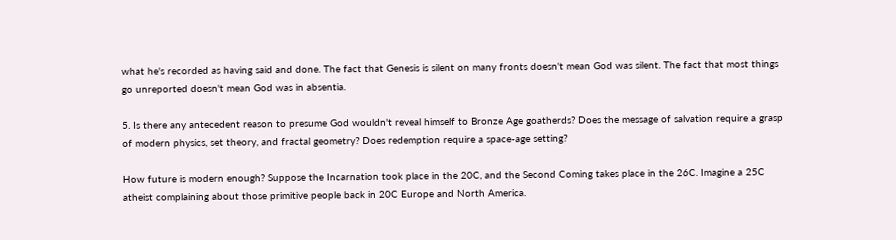what he's recorded as having said and done. The fact that Genesis is silent on many fronts doesn't mean God was silent. The fact that most things go unreported doesn't mean God was in absentia.

5. Is there any antecedent reason to presume God wouldn't reveal himself to Bronze Age goatherds? Does the message of salvation require a grasp of modern physics, set theory, and fractal geometry? Does redemption require a space-age setting?

How future is modern enough? Suppose the Incarnation took place in the 20C, and the Second Coming takes place in the 26C. Imagine a 25C atheist complaining about those primitive people back in 20C Europe and North America.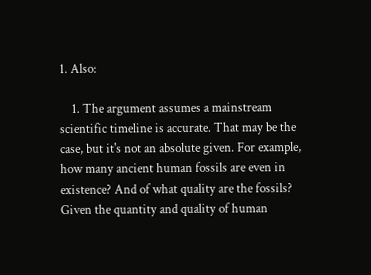1. Also:

    1. The argument assumes a mainstream scientific timeline is accurate. That may be the case, but it's not an absolute given. For example, how many ancient human fossils are even in existence? And of what quality are the fossils? Given the quantity and quality of human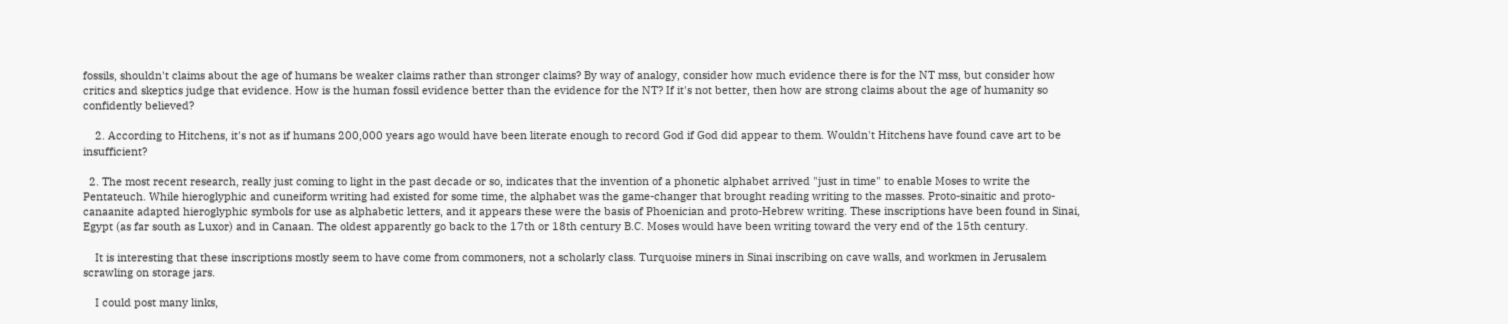fossils, shouldn't claims about the age of humans be weaker claims rather than stronger claims? By way of analogy, consider how much evidence there is for the NT mss, but consider how critics and skeptics judge that evidence. How is the human fossil evidence better than the evidence for the NT? If it's not better, then how are strong claims about the age of humanity so confidently believed?

    2. According to Hitchens, it's not as if humans 200,000 years ago would have been literate enough to record God if God did appear to them. Wouldn't Hitchens have found cave art to be insufficient?

  2. The most recent research, really just coming to light in the past decade or so, indicates that the invention of a phonetic alphabet arrived "just in time" to enable Moses to write the Pentateuch. While hieroglyphic and cuneiform writing had existed for some time, the alphabet was the game-changer that brought reading writing to the masses. Proto-sinaitic and proto-canaanite adapted hieroglyphic symbols for use as alphabetic letters, and it appears these were the basis of Phoenician and proto-Hebrew writing. These inscriptions have been found in Sinai, Egypt (as far south as Luxor) and in Canaan. The oldest apparently go back to the 17th or 18th century B.C. Moses would have been writing toward the very end of the 15th century.

    It is interesting that these inscriptions mostly seem to have come from commoners, not a scholarly class. Turquoise miners in Sinai inscribing on cave walls, and workmen in Jerusalem scrawling on storage jars.

    I could post many links,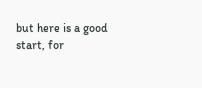but here is a good start, for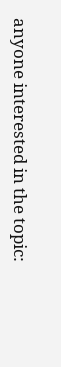anyone interested in the topic: